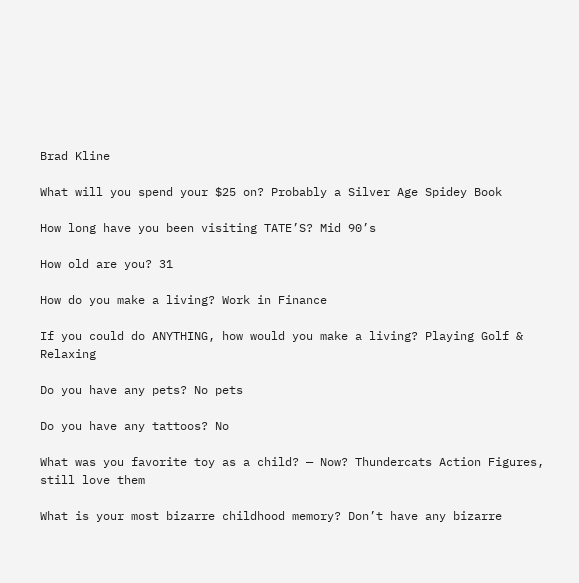Brad Kline

What will you spend your $25 on? Probably a Silver Age Spidey Book

How long have you been visiting TATE’S? Mid 90’s

How old are you? 31

How do you make a living? Work in Finance

If you could do ANYTHING, how would you make a living? Playing Golf & Relaxing

Do you have any pets? No pets

Do you have any tattoos? No

What was you favorite toy as a child? — Now? Thundercats Action Figures, still love them

What is your most bizarre childhood memory? Don’t have any bizarre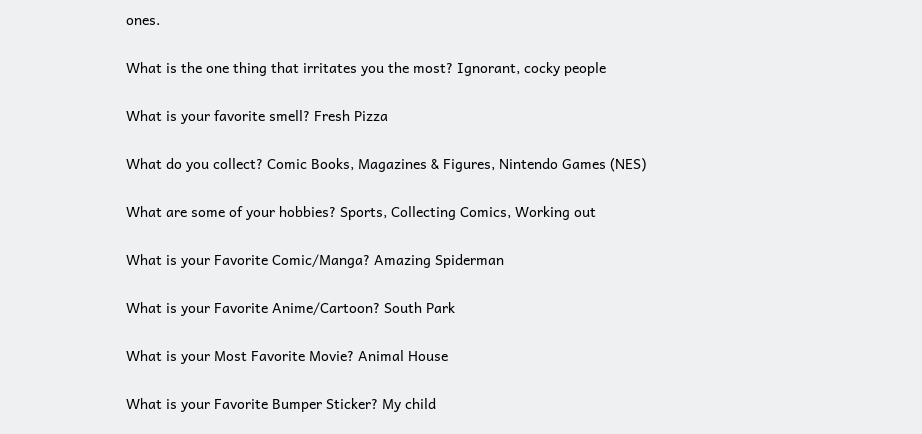ones.

What is the one thing that irritates you the most? Ignorant, cocky people

What is your favorite smell? Fresh Pizza

What do you collect? Comic Books, Magazines & Figures, Nintendo Games (NES)

What are some of your hobbies? Sports, Collecting Comics, Working out

What is your Favorite Comic/Manga? Amazing Spiderman

What is your Favorite Anime/Cartoon? South Park

What is your Most Favorite Movie? Animal House

What is your Favorite Bumper Sticker? My child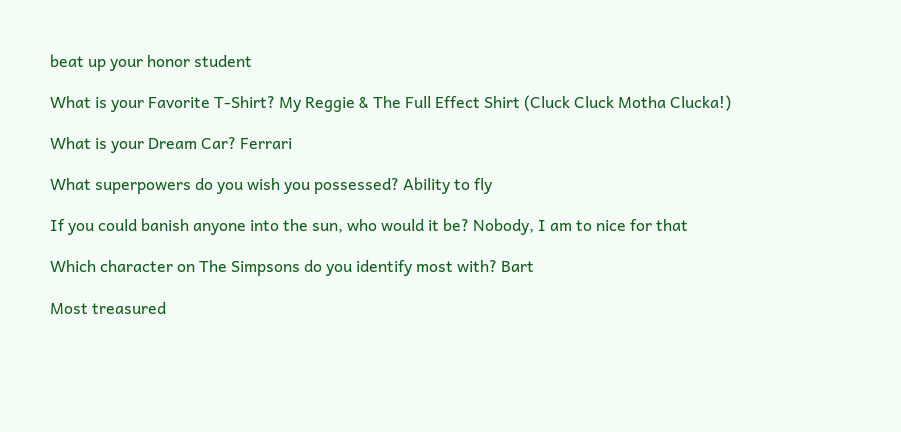beat up your honor student

What is your Favorite T-Shirt? My Reggie & The Full Effect Shirt (Cluck Cluck Motha Clucka!)

What is your Dream Car? Ferrari

What superpowers do you wish you possessed? Ability to fly

If you could banish anyone into the sun, who would it be? Nobody, I am to nice for that

Which character on The Simpsons do you identify most with? Bart

Most treasured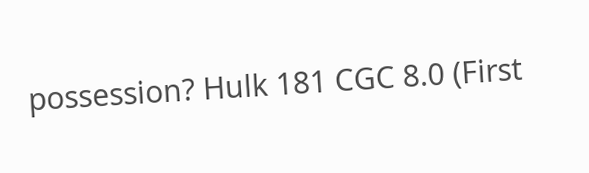possession? Hulk 181 CGC 8.0 (First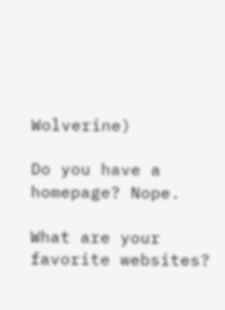Wolverine)

Do you have a homepage? Nope.

What are your favorite websites?